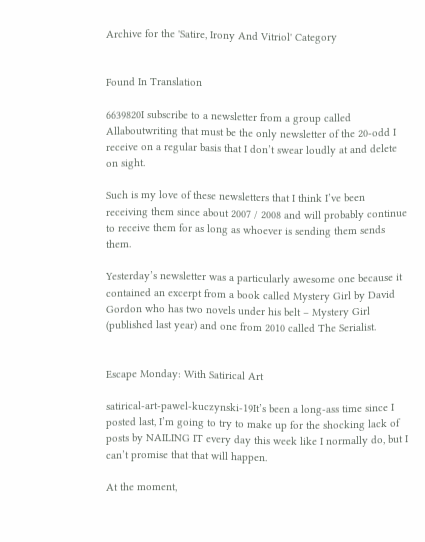Archive for the 'Satire, Irony And Vitriol' Category


Found In Translation

6639820I subscribe to a newsletter from a group called Allaboutwriting that must be the only newsletter of the 20-odd I receive on a regular basis that I don’t swear loudly at and delete on sight.

Such is my love of these newsletters that I think I’ve been receiving them since about 2007 / 2008 and will probably continue to receive them for as long as whoever is sending them sends them.

Yesterday’s newsletter was a particularly awesome one because it contained an excerpt from a book called Mystery Girl by David Gordon who has two novels under his belt – Mystery Girl (published last year) and one from 2010 called The Serialist.


Escape Monday: With Satirical Art

satirical-art-pawel-kuczynski-19It’s been a long-ass time since I posted last, I’m going to try to make up for the shocking lack of posts by NAILING IT every day this week like I normally do, but I can’t promise that that will happen.

At the moment,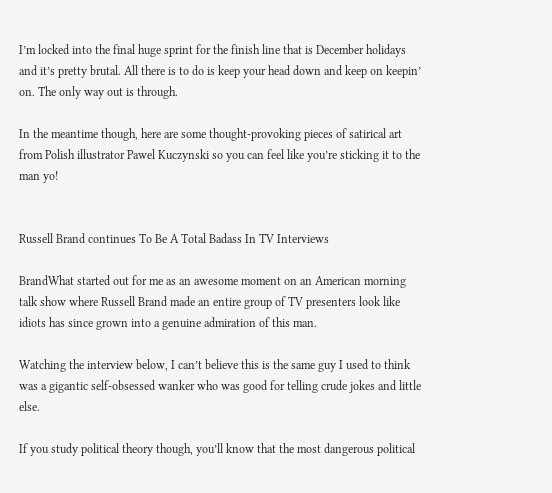I’m locked into the final huge sprint for the finish line that is December holidays and it’s pretty brutal. All there is to do is keep your head down and keep on keepin’ on. The only way out is through.

In the meantime though, here are some thought-provoking pieces of satirical art from Polish illustrator Pawel Kuczynski so you can feel like you’re sticking it to the man yo!


Russell Brand continues To Be A Total Badass In TV Interviews

BrandWhat started out for me as an awesome moment on an American morning talk show where Russell Brand made an entire group of TV presenters look like idiots has since grown into a genuine admiration of this man.

Watching the interview below, I can’t believe this is the same guy I used to think was a gigantic self-obsessed wanker who was good for telling crude jokes and little else.

If you study political theory though, you’ll know that the most dangerous political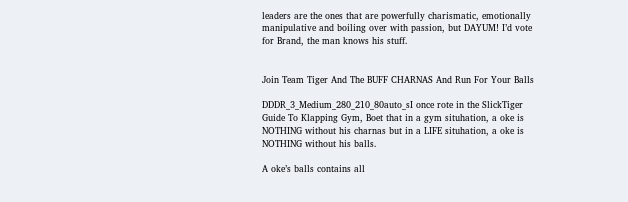leaders are the ones that are powerfully charismatic, emotionally manipulative and boiling over with passion, but DAYUM! I’d vote for Brand, the man knows his stuff.


Join Team Tiger And The BUFF CHARNAS And Run For Your Balls

DDDR_3_Medium_280_210_80auto_sI once rote in the SlickTiger Guide To Klapping Gym, Boet that in a gym situhation, a oke is NOTHING without his charnas but in a LIFE situhation, a oke is NOTHING without his balls.

A oke’s balls contains all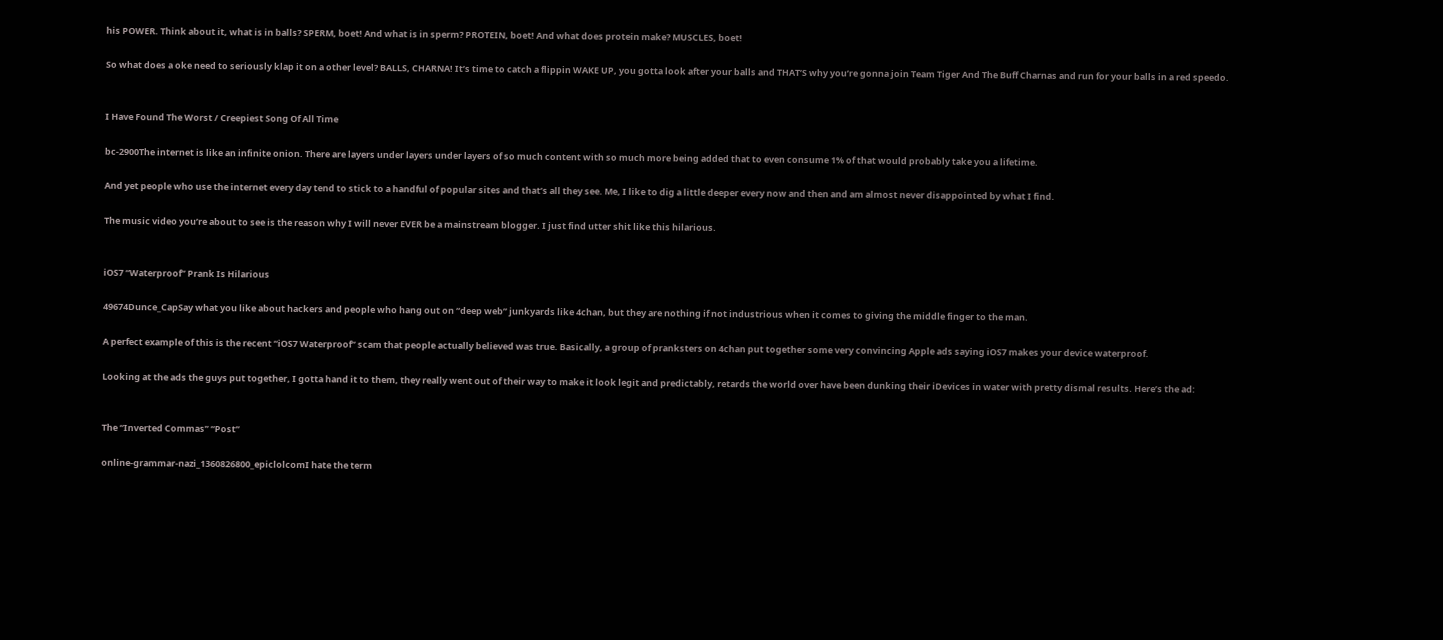his POWER. Think about it, what is in balls? SPERM, boet! And what is in sperm? PROTEIN, boet! And what does protein make? MUSCLES, boet!

So what does a oke need to seriously klap it on a other level? BALLS, CHARNA! It’s time to catch a flippin WAKE UP, you gotta look after your balls and THAT’S why you’re gonna join Team Tiger And The Buff Charnas and run for your balls in a red speedo.


I Have Found The Worst / Creepiest Song Of All Time

bc-2900The internet is like an infinite onion. There are layers under layers under layers of so much content with so much more being added that to even consume 1% of that would probably take you a lifetime.

And yet people who use the internet every day tend to stick to a handful of popular sites and that’s all they see. Me, I like to dig a little deeper every now and then and am almost never disappointed by what I find.

The music video you’re about to see is the reason why I will never EVER be a mainstream blogger. I just find utter shit like this hilarious.


iOS7 “Waterproof” Prank Is Hilarious

49674Dunce_CapSay what you like about hackers and people who hang out on “deep web” junkyards like 4chan, but they are nothing if not industrious when it comes to giving the middle finger to the man.

A perfect example of this is the recent “iOS7 Waterproof” scam that people actually believed was true. Basically, a group of pranksters on 4chan put together some very convincing Apple ads saying iOS7 makes your device waterproof.

Looking at the ads the guys put together, I gotta hand it to them, they really went out of their way to make it look legit and predictably, retards the world over have been dunking their iDevices in water with pretty dismal results. Here’s the ad:


The “Inverted Commas” “Post”

online-grammar-nazi_1360826800_epiclolcomI hate the term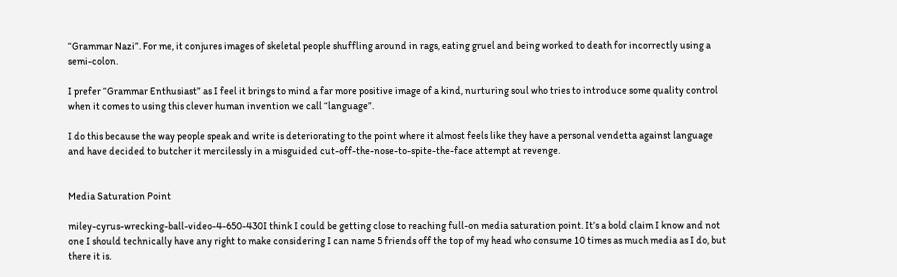“Grammar Nazi”. For me, it conjures images of skeletal people shuffling around in rags, eating gruel and being worked to death for incorrectly using a semi-colon.

I prefer “Grammar Enthusiast” as I feel it brings to mind a far more positive image of a kind, nurturing soul who tries to introduce some quality control when it comes to using this clever human invention we call “language”.

I do this because the way people speak and write is deteriorating to the point where it almost feels like they have a personal vendetta against language and have decided to butcher it mercilessly in a misguided cut-off-the-nose-to-spite-the-face attempt at revenge.


Media Saturation Point

miley-cyrus-wrecking-ball-video-4-650-430I think I could be getting close to reaching full-on media saturation point. It’s a bold claim I know and not one I should technically have any right to make considering I can name 5 friends off the top of my head who consume 10 times as much media as I do, but there it is.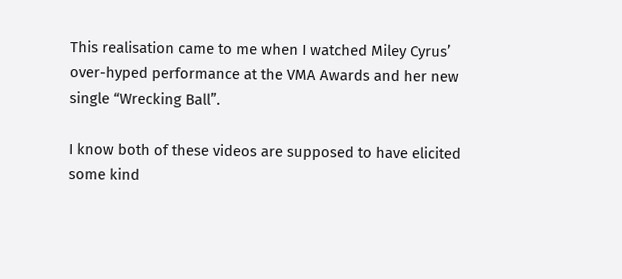This realisation came to me when I watched Miley Cyrus’ over-hyped performance at the VMA Awards and her new single “Wrecking Ball”.

I know both of these videos are supposed to have elicited some kind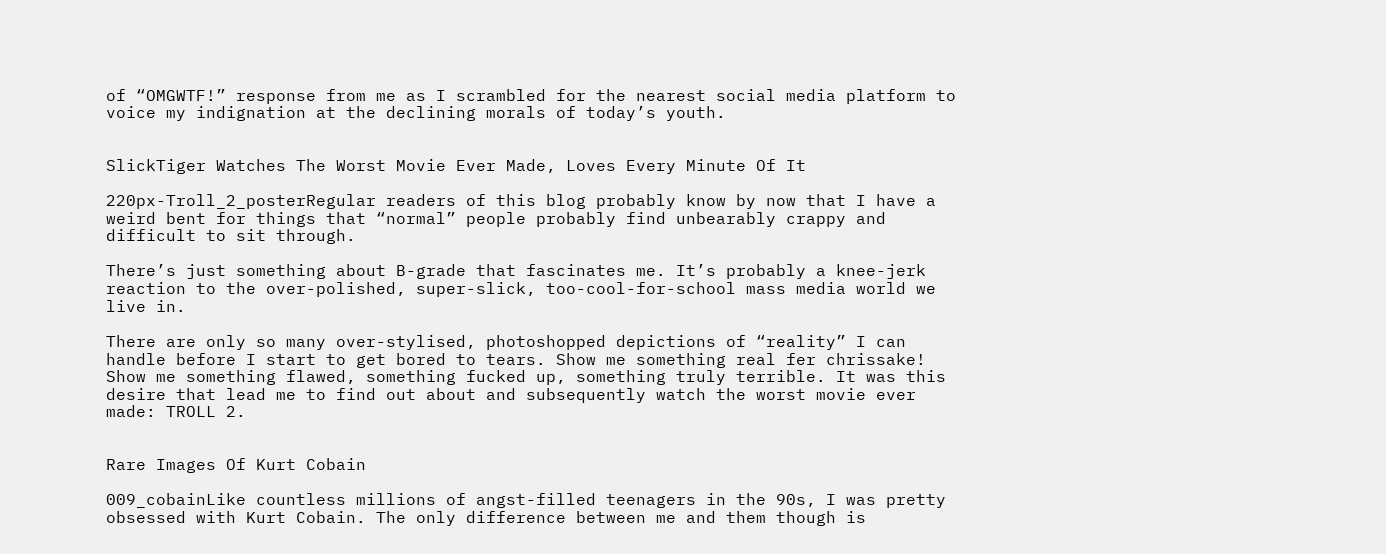of “OMGWTF!” response from me as I scrambled for the nearest social media platform to voice my indignation at the declining morals of today’s youth.


SlickTiger Watches The Worst Movie Ever Made, Loves Every Minute Of It

220px-Troll_2_posterRegular readers of this blog probably know by now that I have a weird bent for things that “normal” people probably find unbearably crappy and difficult to sit through.

There’s just something about B-grade that fascinates me. It’s probably a knee-jerk reaction to the over-polished, super-slick, too-cool-for-school mass media world we live in.

There are only so many over-stylised, photoshopped depictions of “reality” I can handle before I start to get bored to tears. Show me something real fer chrissake! Show me something flawed, something fucked up, something truly terrible. It was this desire that lead me to find out about and subsequently watch the worst movie ever made: TROLL 2.


Rare Images Of Kurt Cobain

009_cobainLike countless millions of angst-filled teenagers in the 90s, I was pretty obsessed with Kurt Cobain. The only difference between me and them though is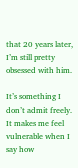that 20 years later, I’m still pretty obsessed with him.

It’s something I don’t admit freely. It makes me feel vulnerable when I say how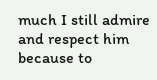much I still admire and respect him because to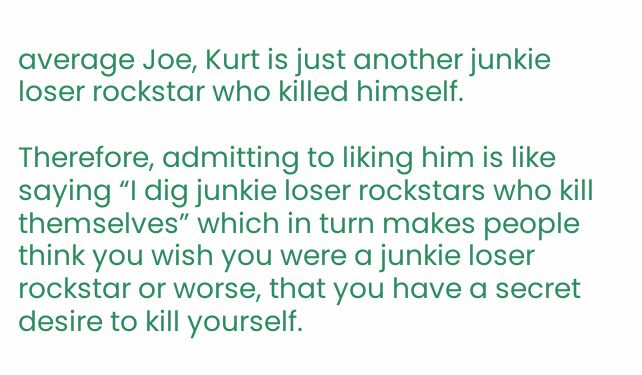average Joe, Kurt is just another junkie loser rockstar who killed himself.

Therefore, admitting to liking him is like saying “I dig junkie loser rockstars who kill themselves” which in turn makes people think you wish you were a junkie loser rockstar or worse, that you have a secret desire to kill yourself.